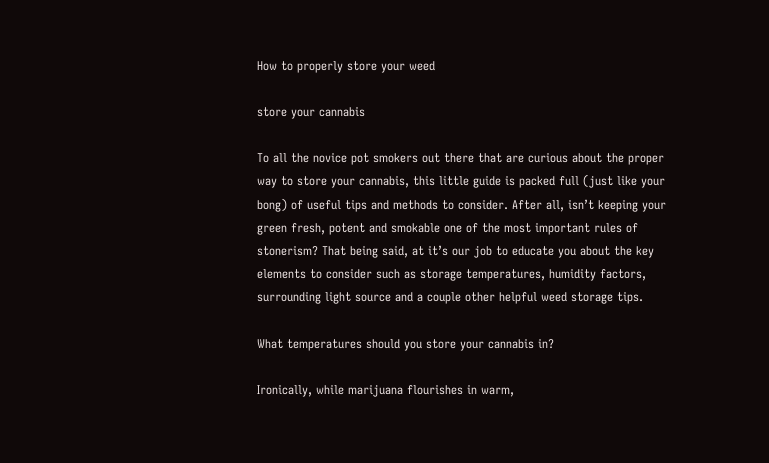How to properly store your weed

store your cannabis

To all the novice pot smokers out there that are curious about the proper way to store your cannabis, this little guide is packed full (just like your bong) of useful tips and methods to consider. After all, isn’t keeping your green fresh, potent and smokable one of the most important rules of stonerism? That being said, at it’s our job to educate you about the key elements to consider such as storage temperatures, humidity factors, surrounding light source and a couple other helpful weed storage tips.

What temperatures should you store your cannabis in?

Ironically, while marijuana flourishes in warm,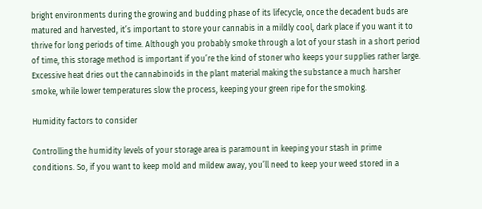bright environments during the growing and budding phase of its lifecycle, once the decadent buds are matured and harvested, it’s important to store your cannabis in a mildly cool, dark place if you want it to thrive for long periods of time. Although you probably smoke through a lot of your stash in a short period of time, this storage method is important if you’re the kind of stoner who keeps your supplies rather large. Excessive heat dries out the cannabinoids in the plant material making the substance a much harsher smoke, while lower temperatures slow the process, keeping your green ripe for the smoking.

Humidity factors to consider

Controlling the humidity levels of your storage area is paramount in keeping your stash in prime conditions. So, if you want to keep mold and mildew away, you’ll need to keep your weed stored in a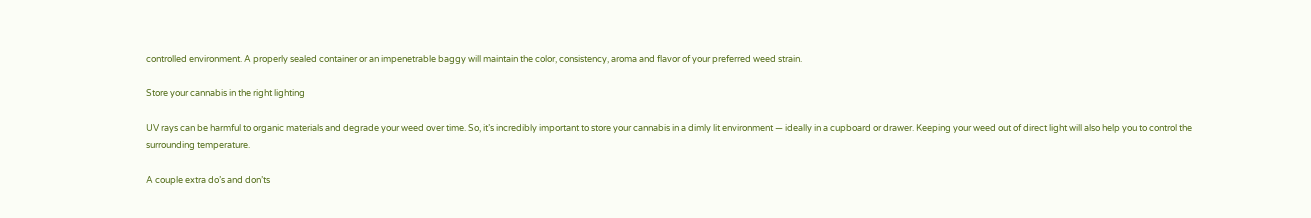controlled environment. A properly sealed container or an impenetrable baggy will maintain the color, consistency, aroma and flavor of your preferred weed strain.

Store your cannabis in the right lighting

UV rays can be harmful to organic materials and degrade your weed over time. So, it’s incredibly important to store your cannabis in a dimly lit environment — ideally in a cupboard or drawer. Keeping your weed out of direct light will also help you to control the surrounding temperature.

A couple extra do’s and don’ts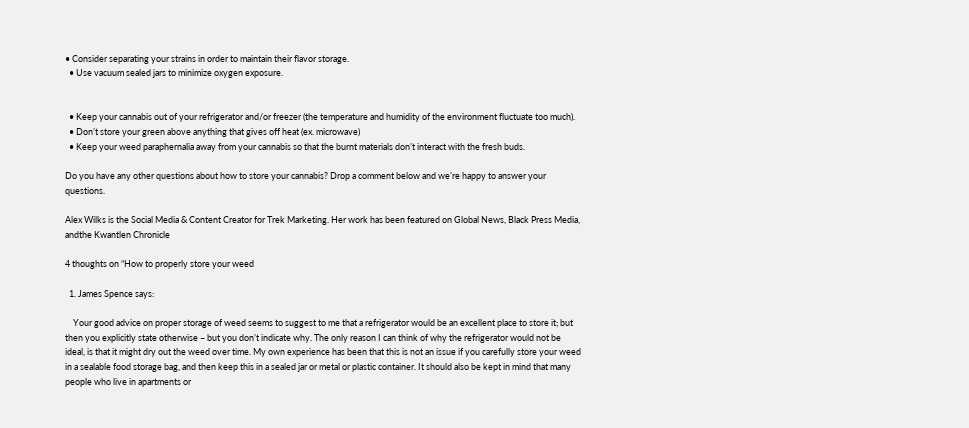• Consider separating your strains in order to maintain their flavor storage.
  • Use vacuum sealed jars to minimize oxygen exposure.


  • Keep your cannabis out of your refrigerator and/or freezer (the temperature and humidity of the environment fluctuate too much).
  • Don’t store your green above anything that gives off heat (ex. microwave)
  • Keep your weed paraphernalia away from your cannabis so that the burnt materials don’t interact with the fresh buds.

Do you have any other questions about how to store your cannabis? Drop a comment below and we’re happy to answer your questions.

Alex Wilks is the Social Media & Content Creator for Trek Marketing. Her work has been featured on Global News, Black Press Media, andthe Kwantlen Chronicle

4 thoughts on “How to properly store your weed

  1. James Spence says:

    Your good advice on proper storage of weed seems to suggest to me that a refrigerator would be an excellent place to store it; but then you explicitly state otherwise – but you don’t indicate why. The only reason I can think of why the refrigerator would not be ideal, is that it might dry out the weed over time. My own experience has been that this is not an issue if you carefully store your weed in a sealable food storage bag, and then keep this in a sealed jar or metal or plastic container. It should also be kept in mind that many people who live in apartments or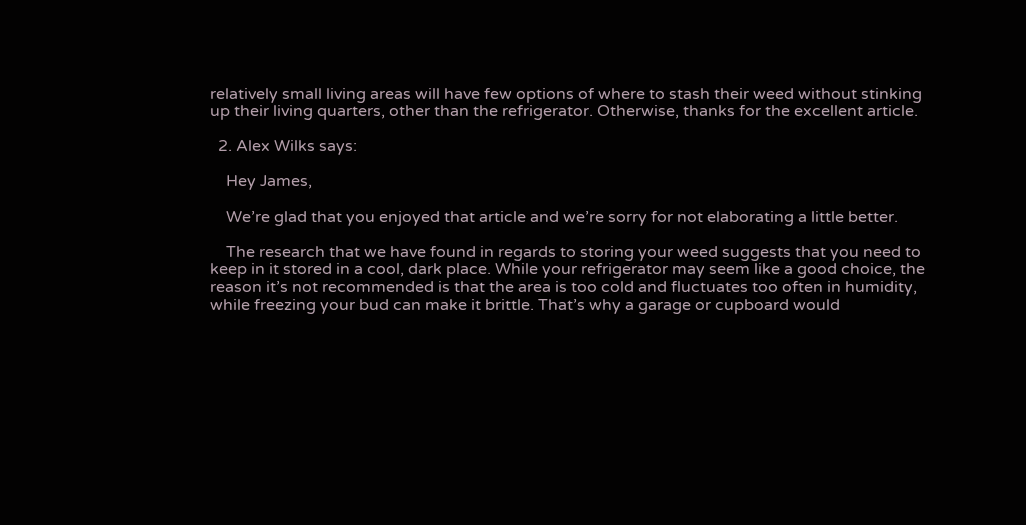relatively small living areas will have few options of where to stash their weed without stinking up their living quarters, other than the refrigerator. Otherwise, thanks for the excellent article.

  2. Alex Wilks says:

    Hey James,

    We’re glad that you enjoyed that article and we’re sorry for not elaborating a little better.

    The research that we have found in regards to storing your weed suggests that you need to keep in it stored in a cool, dark place. While your refrigerator may seem like a good choice, the reason it’s not recommended is that the area is too cold and fluctuates too often in humidity, while freezing your bud can make it brittle. That’s why a garage or cupboard would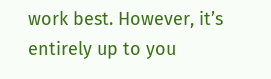work best. However, it’s entirely up to you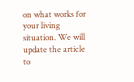on what works for your living situation. We will update the article to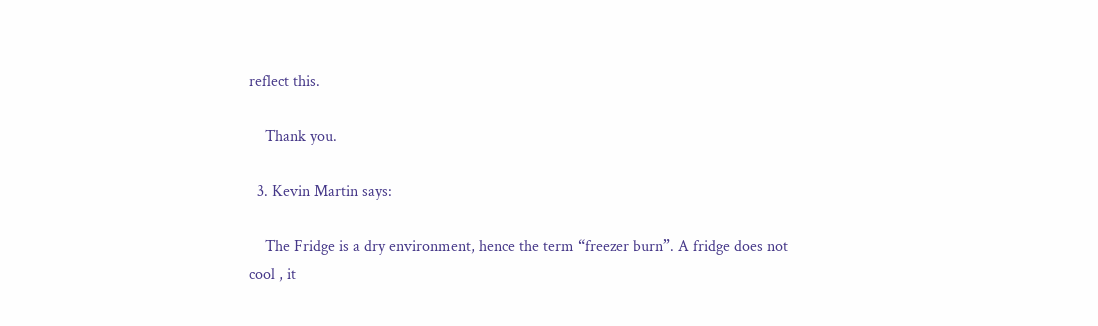reflect this.

    Thank you.

  3. Kevin Martin says:

    The Fridge is a dry environment, hence the term “freezer burn”. A fridge does not cool , it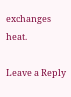exchanges heat.

Leave a Reply